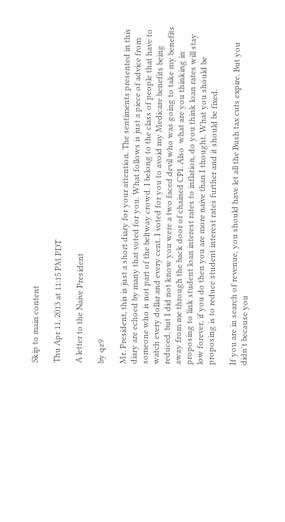Skip to main content

Thu Apr 11, 2013 at 11:15 PM PDT

A letter to the Naive President

by qz9

Mr. President, this is just a short diary for your attention. The sentiments presented in this diary are echoed by many that voted for you. What follows is just a piece of advice from someone who is not part of the beltway crowd. I belong to the class of people that have to watch every dollar and every cent. I voted for you to avoid my Medicare benefits being reduced, but I did not know you were a two faced devil who was going to take my benefits away from me through the back door of chained CPI. Also  what are you thinking in proposing to link student loan interest rates to inflation, do you think loan rates will stay low forever, if you do then you are more naive than I thought. What you should be proposing is to reduce student interest rates further and it should be fixed.

If you are in search of revenue, you should have let all the Bush tax cuts expire. But you didn't because you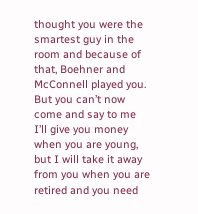thought you were the smartest guy in the room and because of that, Boehner and McConnell played you.  But you can’t now come and say to me I’ll give you money when you are young, but I will take it away from you when you are retired and you need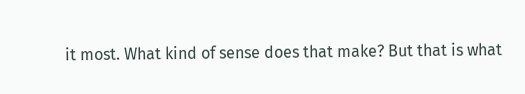it most. What kind of sense does that make? But that is what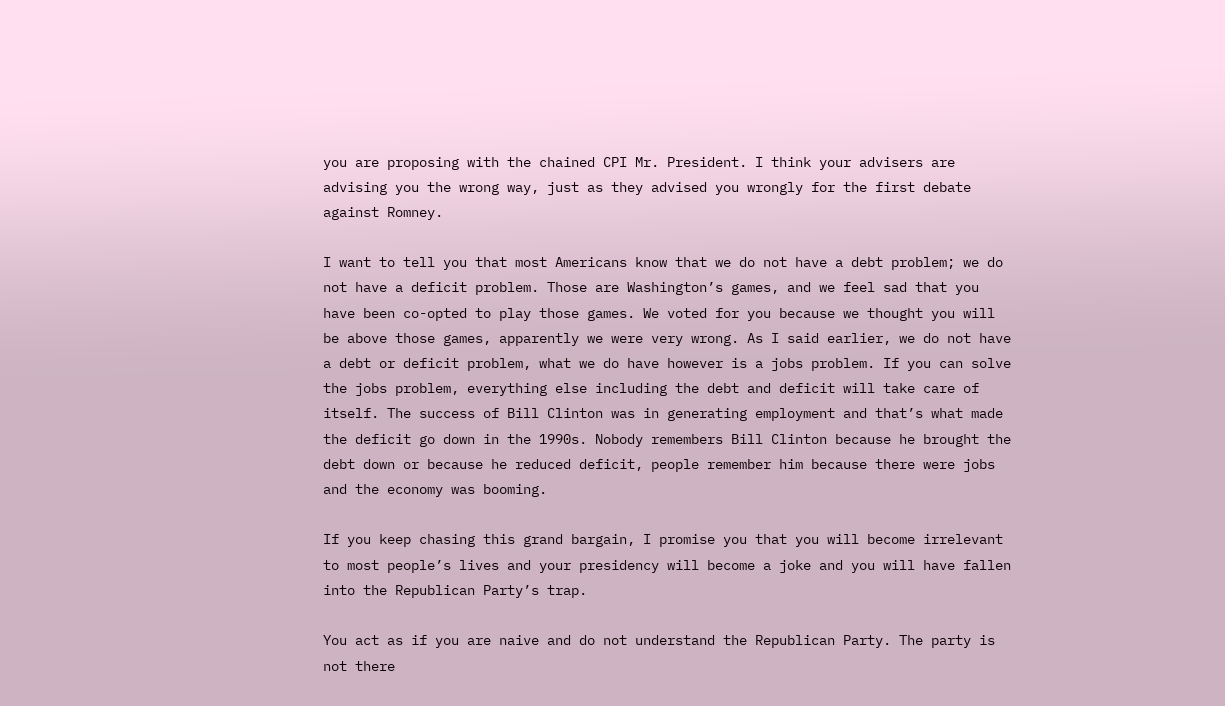you are proposing with the chained CPI Mr. President. I think your advisers are advising you the wrong way, just as they advised you wrongly for the first debate against Romney.

I want to tell you that most Americans know that we do not have a debt problem; we do not have a deficit problem. Those are Washington’s games, and we feel sad that you have been co-opted to play those games. We voted for you because we thought you will be above those games, apparently we were very wrong. As I said earlier, we do not have a debt or deficit problem, what we do have however is a jobs problem. If you can solve the jobs problem, everything else including the debt and deficit will take care of itself. The success of Bill Clinton was in generating employment and that’s what made the deficit go down in the 1990s. Nobody remembers Bill Clinton because he brought the debt down or because he reduced deficit, people remember him because there were jobs and the economy was booming.

If you keep chasing this grand bargain, I promise you that you will become irrelevant to most people’s lives and your presidency will become a joke and you will have fallen into the Republican Party’s trap.

You act as if you are naive and do not understand the Republican Party. The party is not there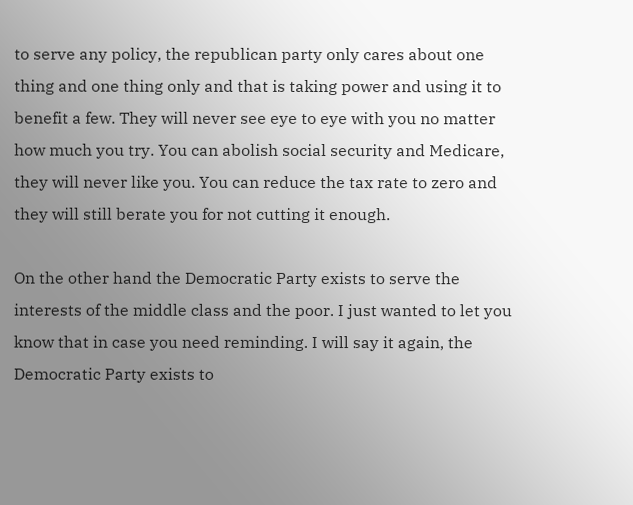to serve any policy, the republican party only cares about one thing and one thing only and that is taking power and using it to benefit a few. They will never see eye to eye with you no matter how much you try. You can abolish social security and Medicare, they will never like you. You can reduce the tax rate to zero and they will still berate you for not cutting it enough.

On the other hand the Democratic Party exists to serve the interests of the middle class and the poor. I just wanted to let you know that in case you need reminding. I will say it again, the Democratic Party exists to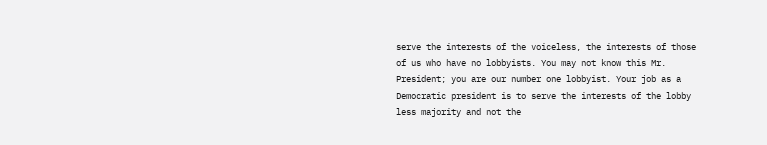serve the interests of the voiceless, the interests of those of us who have no lobbyists. You may not know this Mr. President; you are our number one lobbyist. Your job as a Democratic president is to serve the interests of the lobby less majority and not the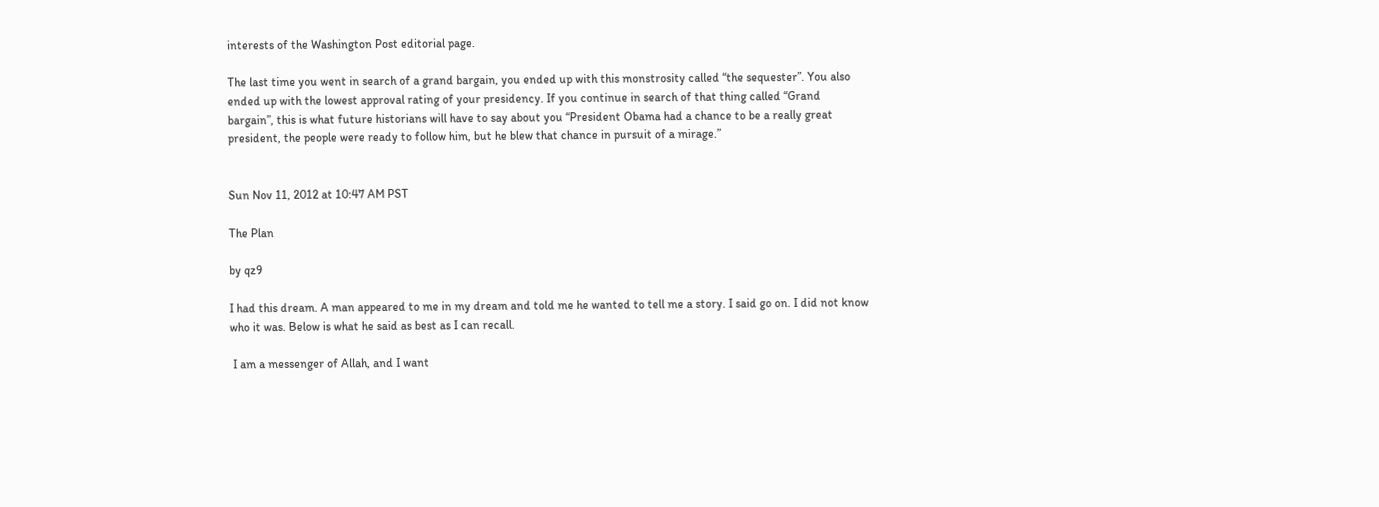interests of the Washington Post editorial page.

The last time you went in search of a grand bargain, you ended up with this monstrosity called “the sequester”. You also ended up with the lowest approval rating of your presidency. If you continue in search of that thing called “Grand bargain”, this is what future historians will have to say about you “President Obama had a chance to be a really great president, the people were ready to follow him, but he blew that chance in pursuit of a mirage.”


Sun Nov 11, 2012 at 10:47 AM PST

The Plan

by qz9

I had this dream. A man appeared to me in my dream and told me he wanted to tell me a story. I said go on. I did not know who it was. Below is what he said as best as I can recall.

 I am a messenger of Allah, and I want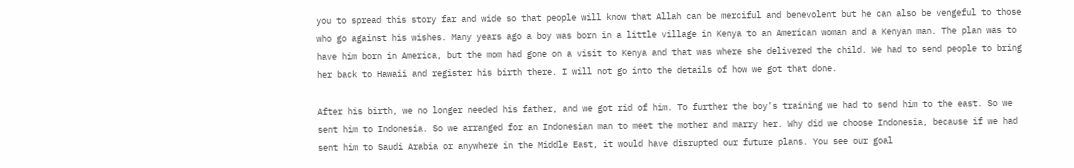you to spread this story far and wide so that people will know that Allah can be merciful and benevolent but he can also be vengeful to those who go against his wishes. Many years ago a boy was born in a little village in Kenya to an American woman and a Kenyan man. The plan was to have him born in America, but the mom had gone on a visit to Kenya and that was where she delivered the child. We had to send people to bring her back to Hawaii and register his birth there. I will not go into the details of how we got that done.

After his birth, we no longer needed his father, and we got rid of him. To further the boy’s training we had to send him to the east. So we sent him to Indonesia. So we arranged for an Indonesian man to meet the mother and marry her. Why did we choose Indonesia, because if we had sent him to Saudi Arabia or anywhere in the Middle East, it would have disrupted our future plans. You see our goal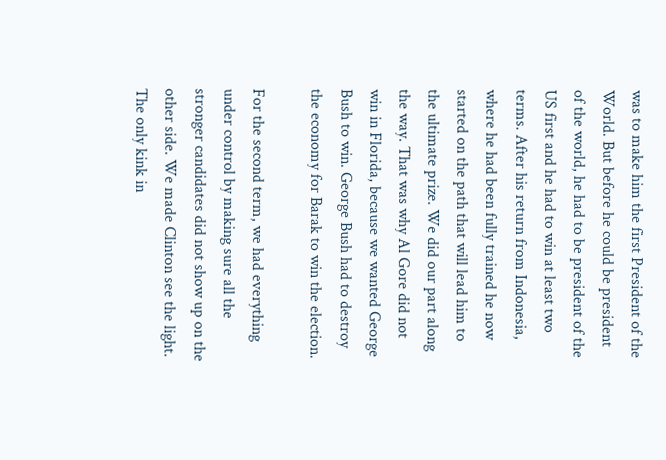was to make him the first President of the World. But before he could be president of the world, he had to be president of the US first and he had to win at least two terms. After his return from Indonesia, where he had been fully trained he now started on the path that will lead him to the ultimate prize. We did our part along the way. That was why Al Gore did not win in Florida, because we wanted George Bush to win. George Bush had to destroy the economy for Barak to win the election.

For the second term, we had everything under control by making sure all the stronger candidates did not show up on the other side. We made Clinton see the light. The only kink in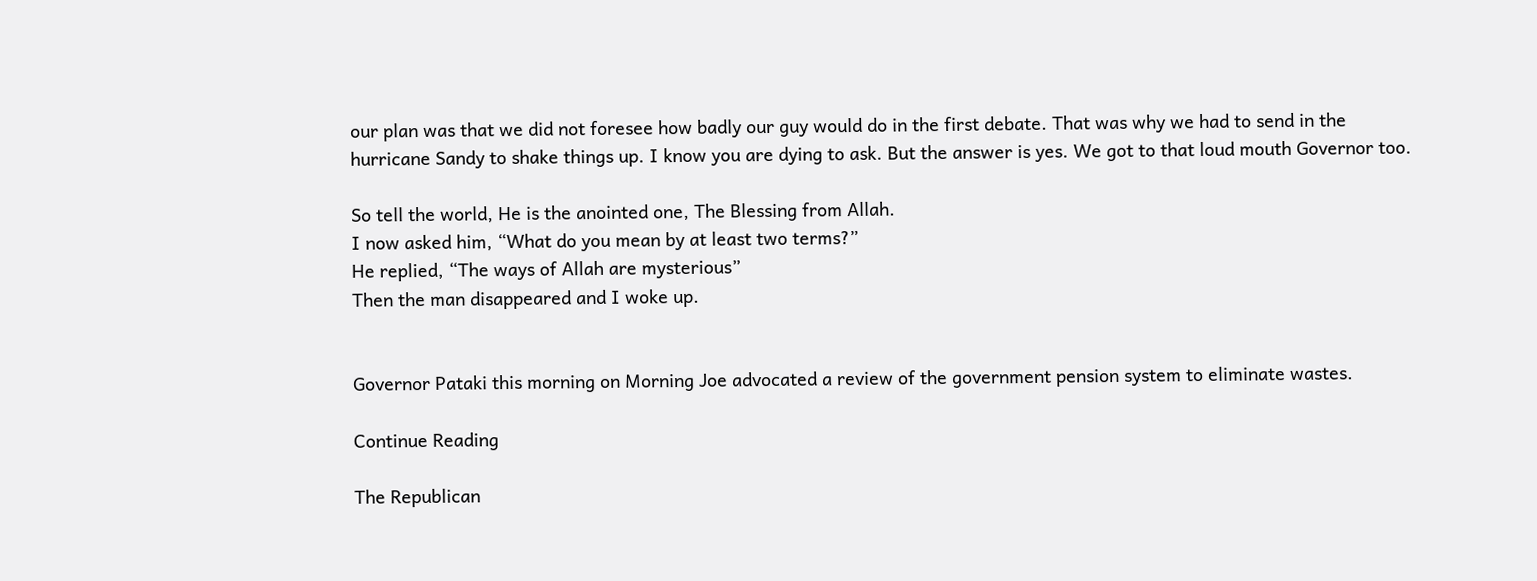our plan was that we did not foresee how badly our guy would do in the first debate. That was why we had to send in the hurricane Sandy to shake things up. I know you are dying to ask. But the answer is yes. We got to that loud mouth Governor too.

So tell the world, He is the anointed one, The Blessing from Allah.
I now asked him, “What do you mean by at least two terms?”
He replied, “The ways of Allah are mysterious”
Then the man disappeared and I woke up.


Governor Pataki this morning on Morning Joe advocated a review of the government pension system to eliminate wastes.

Continue Reading

The Republican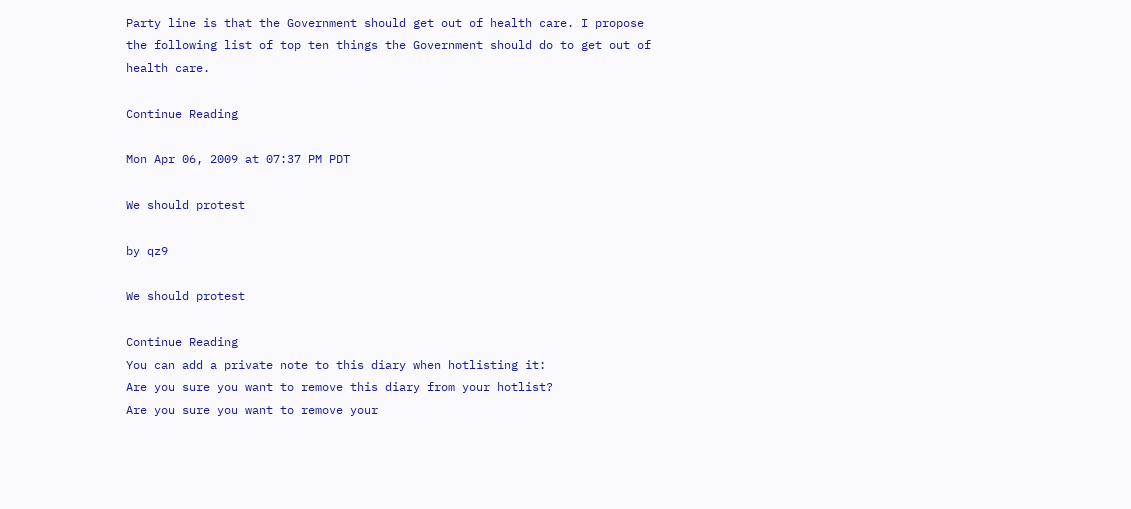Party line is that the Government should get out of health care. I propose the following list of top ten things the Government should do to get out of health care.

Continue Reading

Mon Apr 06, 2009 at 07:37 PM PDT

We should protest

by qz9

We should protest

Continue Reading
You can add a private note to this diary when hotlisting it:
Are you sure you want to remove this diary from your hotlist?
Are you sure you want to remove your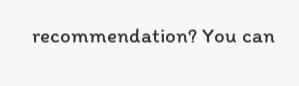recommendation? You can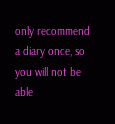only recommend a diary once, so you will not be able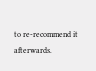to re-recommend it afterwards.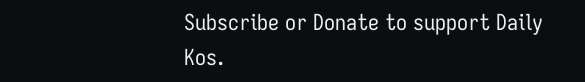Subscribe or Donate to support Daily Kos.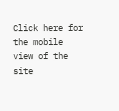Click here for the mobile view of the site